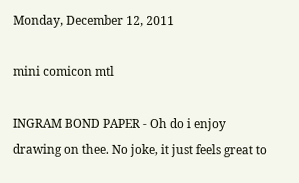Monday, December 12, 2011

mini comicon mtl

INGRAM BOND PAPER - Oh do i enjoy drawing on thee. No joke, it just feels great to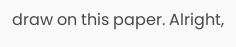draw on this paper. Alright,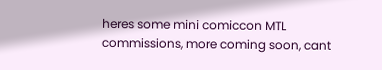heres some mini comiccon MTL commissions, more coming soon, cant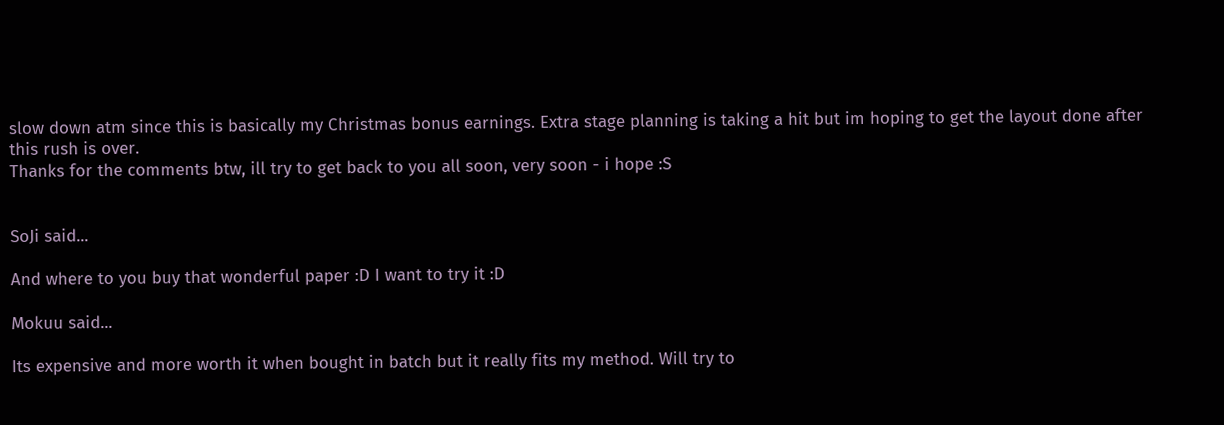slow down atm since this is basically my Christmas bonus earnings. Extra stage planning is taking a hit but im hoping to get the layout done after this rush is over.
Thanks for the comments btw, ill try to get back to you all soon, very soon - i hope :S


SoJi said...

And where to you buy that wonderful paper :D I want to try it :D

Mokuu said...

Its expensive and more worth it when bought in batch but it really fits my method. Will try to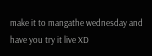make it to mangathe wednesday and have you try it live XD